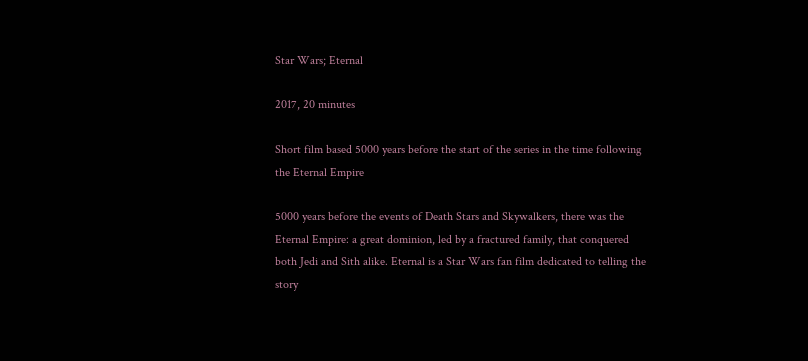Star Wars; Eternal

2017, 20 minutes

Short film based 5000 years before the start of the series in the time following the Eternal Empire

5000 years before the events of Death Stars and Skywalkers, there was the Eternal Empire: a great dominion, led by a fractured family, that conquered both Jedi and Sith alike. Eternal is a Star Wars fan film dedicated to telling the story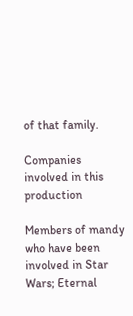of that family.

Companies involved in this production

Members of mandy who have been involved in Star Wars; Eternal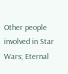Other people involved in Star Wars; Eternal